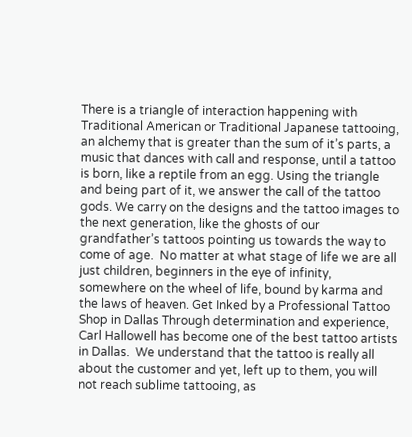There is a triangle of interaction happening with Traditional American or Traditional Japanese tattooing, an alchemy that is greater than the sum of it’s parts, a music that dances with call and response, until a tattoo is born, like a reptile from an egg. Using the triangle and being part of it, we answer the call of the tattoo gods. We carry on the designs and the tattoo images to the next generation, like the ghosts of our grandfather’s tattoos pointing us towards the way to come of age.  No matter at what stage of life we are all just children, beginners in the eye of infinity, somewhere on the wheel of life, bound by karma and the laws of heaven. Get Inked by a Professional Tattoo Shop in Dallas Through determination and experience, Carl Hallowell has become one of the best tattoo artists in Dallas.  We understand that the tattoo is really all about the customer and yet, left up to them, you will not reach sublime tattooing, as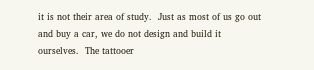it is not their area of study.  Just as most of us go out and buy a car, we do not design and build it ourselves.  The tattooer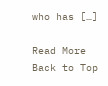who has […]

Read More
Back to Top